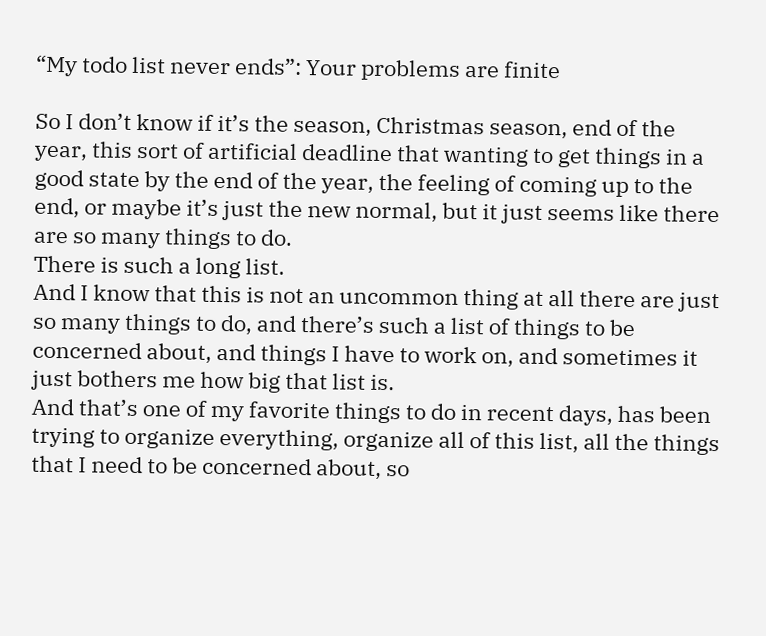“My todo list never ends”: Your problems are finite

So I don’t know if it’s the season, Christmas season, end of the year, this sort of artificial deadline that wanting to get things in a good state by the end of the year, the feeling of coming up to the end, or maybe it’s just the new normal, but it just seems like there are so many things to do.
There is such a long list.
And I know that this is not an uncommon thing at all there are just so many things to do, and there’s such a list of things to be concerned about, and things I have to work on, and sometimes it just bothers me how big that list is.
And that’s one of my favorite things to do in recent days, has been trying to organize everything, organize all of this list, all the things that I need to be concerned about, so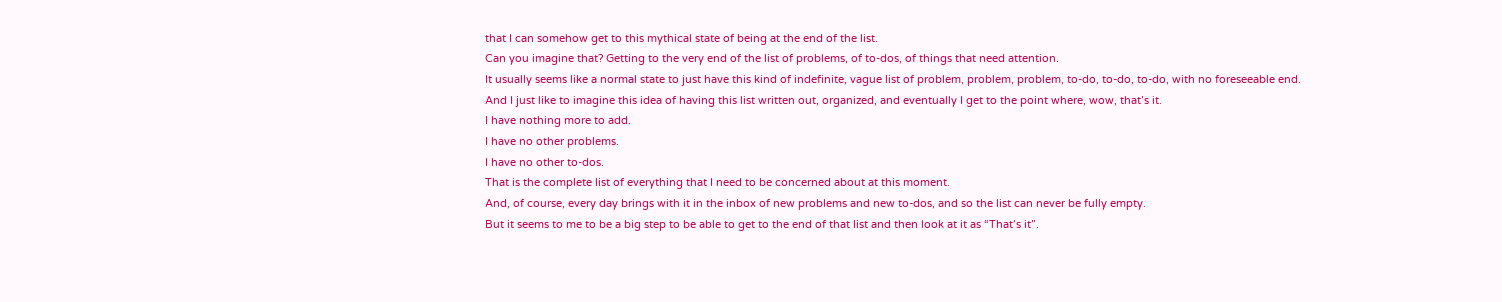that I can somehow get to this mythical state of being at the end of the list.
Can you imagine that? Getting to the very end of the list of problems, of to-dos, of things that need attention.
It usually seems like a normal state to just have this kind of indefinite, vague list of problem, problem, problem, to-do, to-do, to-do, with no foreseeable end.
And I just like to imagine this idea of having this list written out, organized, and eventually I get to the point where, wow, that’s it.
I have nothing more to add.
I have no other problems.
I have no other to-dos.
That is the complete list of everything that I need to be concerned about at this moment.
And, of course, every day brings with it in the inbox of new problems and new to-dos, and so the list can never be fully empty.
But it seems to me to be a big step to be able to get to the end of that list and then look at it as “That’s it”.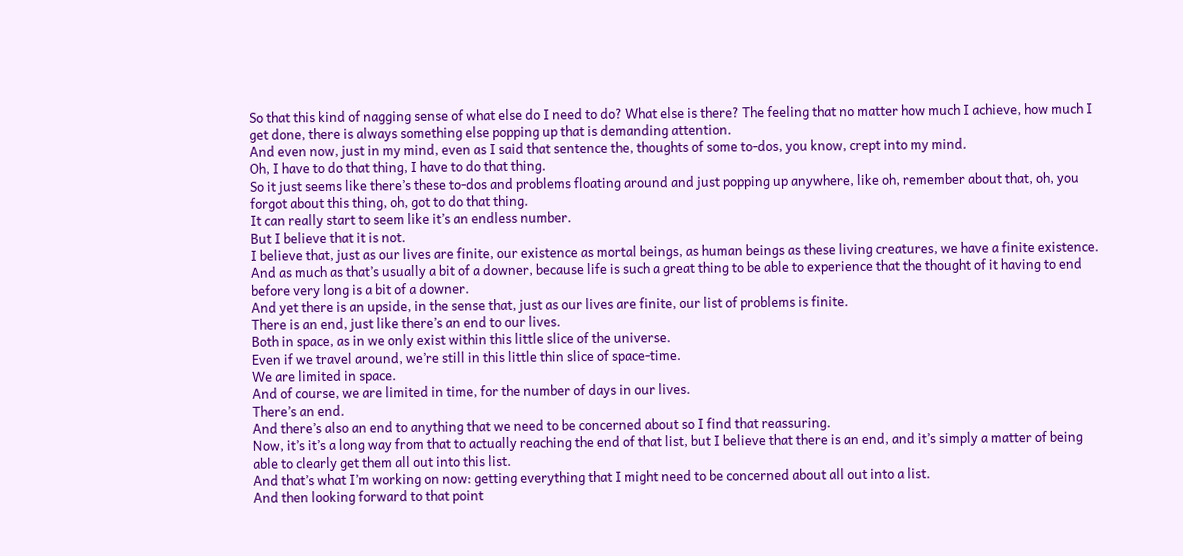So that this kind of nagging sense of what else do I need to do? What else is there? The feeling that no matter how much I achieve, how much I get done, there is always something else popping up that is demanding attention.
And even now, just in my mind, even as I said that sentence the, thoughts of some to-dos, you know, crept into my mind.
Oh, I have to do that thing, I have to do that thing.
So it just seems like there’s these to-dos and problems floating around and just popping up anywhere, like oh, remember about that, oh, you forgot about this thing, oh, got to do that thing.
It can really start to seem like it’s an endless number.
But I believe that it is not.
I believe that, just as our lives are finite, our existence as mortal beings, as human beings as these living creatures, we have a finite existence.
And as much as that’s usually a bit of a downer, because life is such a great thing to be able to experience that the thought of it having to end before very long is a bit of a downer.
And yet there is an upside, in the sense that, just as our lives are finite, our list of problems is finite.
There is an end, just like there’s an end to our lives.
Both in space, as in we only exist within this little slice of the universe.
Even if we travel around, we’re still in this little thin slice of space-time.
We are limited in space.
And of course, we are limited in time, for the number of days in our lives.
There’s an end.
And there’s also an end to anything that we need to be concerned about so I find that reassuring.
Now, it’s it’s a long way from that to actually reaching the end of that list, but I believe that there is an end, and it’s simply a matter of being able to clearly get them all out into this list.
And that’s what I’m working on now: getting everything that I might need to be concerned about all out into a list.
And then looking forward to that point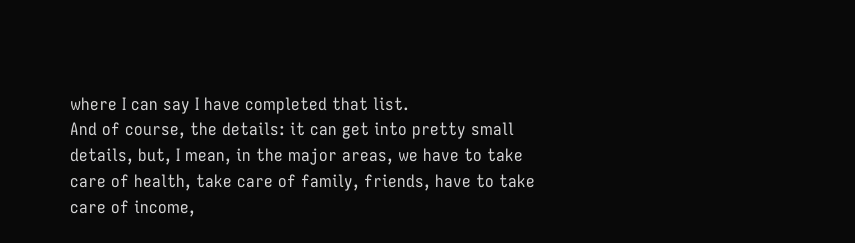where I can say I have completed that list.
And of course, the details: it can get into pretty small details, but, I mean, in the major areas, we have to take care of health, take care of family, friends, have to take care of income,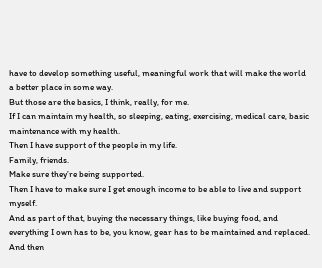have to develop something useful, meaningful work that will make the world a better place in some way.
But those are the basics, I think, really, for me.
If I can maintain my health, so sleeping, eating, exercising, medical care, basic maintenance with my health.
Then I have support of the people in my life.
Family, friends.
Make sure they’re being supported.
Then I have to make sure I get enough income to be able to live and support myself.
And as part of that, buying the necessary things, like buying food, and everything I own has to be, you know, gear has to be maintained and replaced.
And then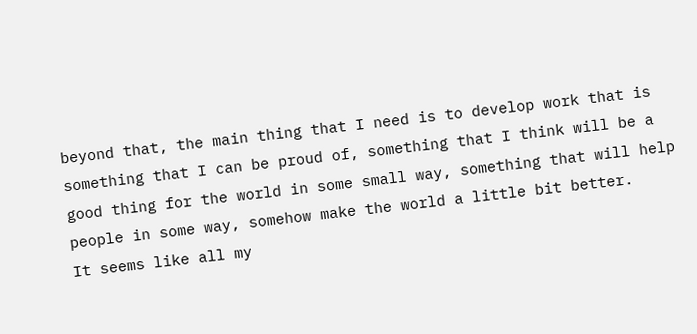beyond that, the main thing that I need is to develop work that is something that I can be proud of, something that I think will be a good thing for the world in some small way, something that will help people in some way, somehow make the world a little bit better.
It seems like all my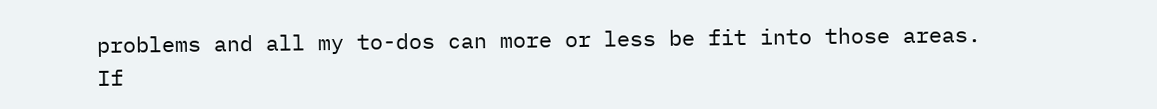problems and all my to-dos can more or less be fit into those areas.
If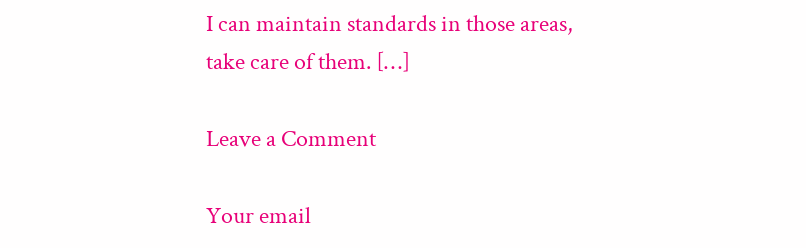I can maintain standards in those areas, take care of them. […]

Leave a Comment

Your email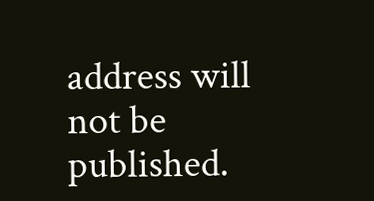address will not be published.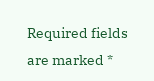Required fields are marked *